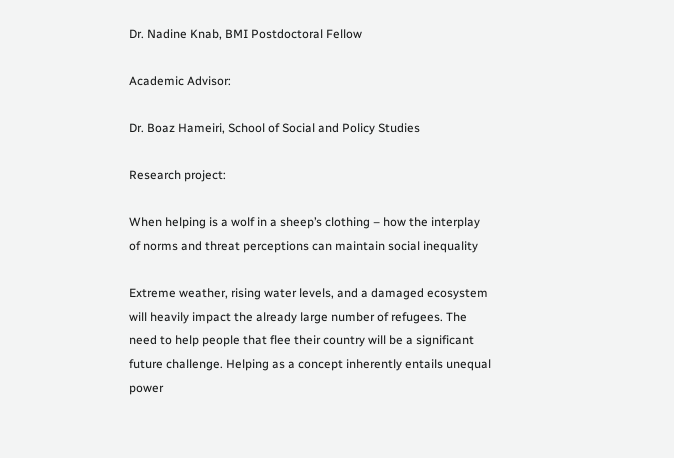Dr. Nadine Knab, BMI Postdoctoral Fellow

Academic Advisor:

Dr. Boaz Hameiri, School of Social and Policy Studies

Research project:

When helping is a wolf in a sheep’s clothing – how the interplay of norms and threat perceptions can maintain social inequality

Extreme weather, rising water levels, and a damaged ecosystem will heavily impact the already large number of refugees. The need to help people that flee their country will be a significant future challenge. Helping as a concept inherently entails unequal power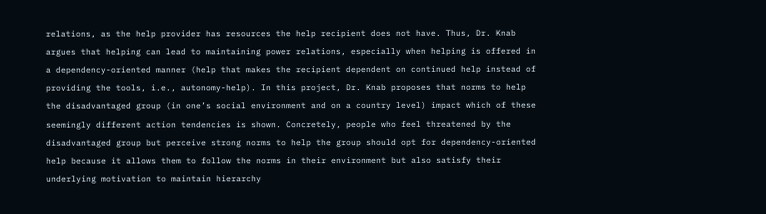relations, as the help provider has resources the help recipient does not have. Thus, Dr. Knab argues that helping can lead to maintaining power relations, especially when helping is offered in a dependency-oriented manner (help that makes the recipient dependent on continued help instead of providing the tools, i.e., autonomy-help). In this project, Dr. Knab proposes that norms to help the disadvantaged group (in one’s social environment and on a country level) impact which of these seemingly different action tendencies is shown. Concretely, people who feel threatened by the disadvantaged group but perceive strong norms to help the group should opt for dependency-oriented help because it allows them to follow the norms in their environment but also satisfy their underlying motivation to maintain hierarchy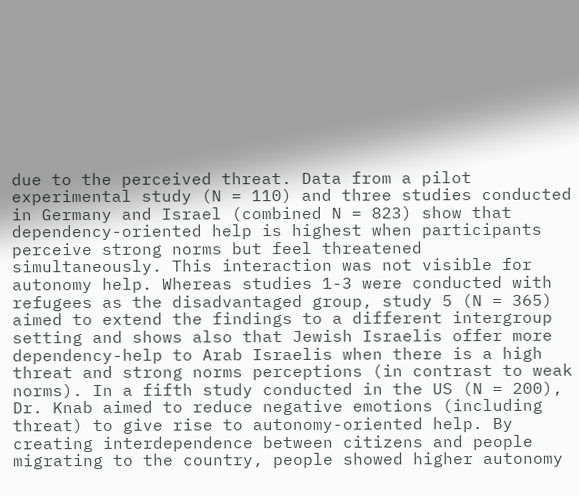due to the perceived threat. Data from a pilot experimental study (N = 110) and three studies conducted in Germany and Israel (combined N = 823) show that dependency-oriented help is highest when participants perceive strong norms but feel threatened simultaneously. This interaction was not visible for autonomy help. Whereas studies 1-3 were conducted with refugees as the disadvantaged group, study 5 (N = 365) aimed to extend the findings to a different intergroup setting and shows also that Jewish Israelis offer more dependency-help to Arab Israelis when there is a high threat and strong norms perceptions (in contrast to weak norms). In a fifth study conducted in the US (N = 200), Dr. Knab aimed to reduce negative emotions (including threat) to give rise to autonomy-oriented help. By creating interdependence between citizens and people migrating to the country, people showed higher autonomy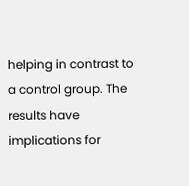helping in contrast to a control group. The results have implications for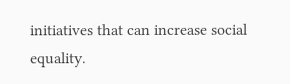initiatives that can increase social equality.